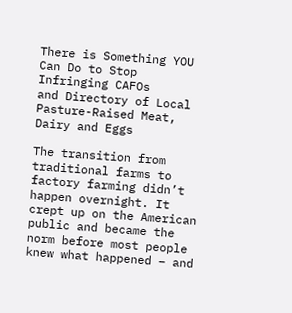There is Something YOU Can Do to Stop Infringing CAFOs
and Directory of Local Pasture-Raised Meat, Dairy and Eggs

The transition from traditional farms to factory farming didn’t happen overnight. It crept up on the American public and became the norm before most people knew what happened – and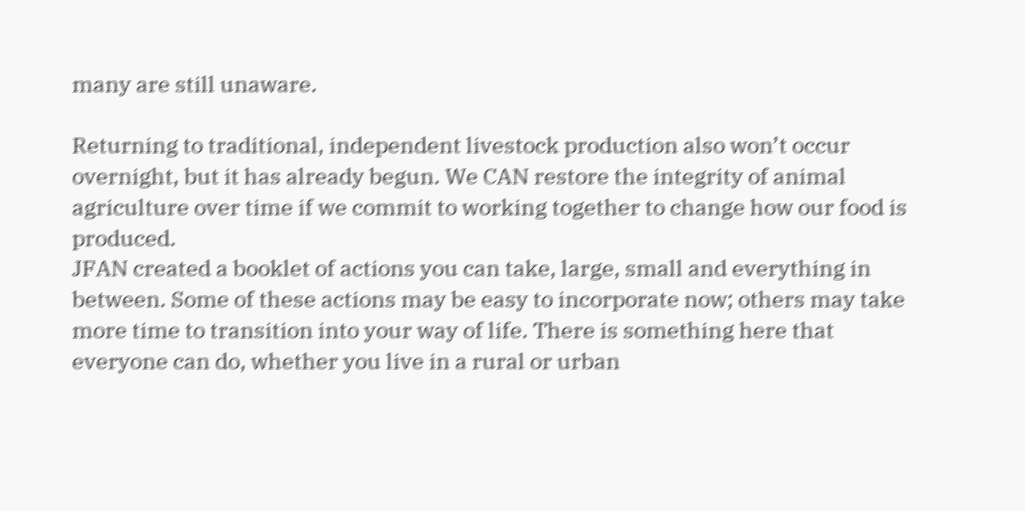many are still unaware.

Returning to traditional, independent livestock production also won’t occur overnight, but it has already begun. We CAN restore the integrity of animal agriculture over time if we commit to working together to change how our food is produced.
JFAN created a booklet of actions you can take, large, small and everything in between. Some of these actions may be easy to incorporate now; others may take more time to transition into your way of life. There is something here that everyone can do, whether you live in a rural or urban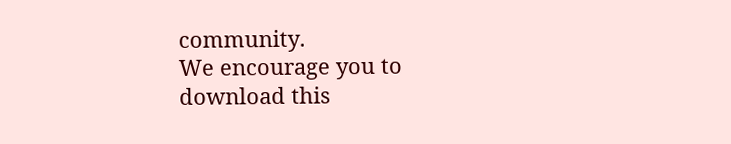community.
We encourage you to download this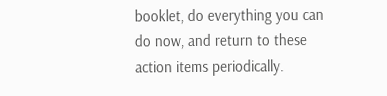booklet, do everything you can do now, and return to these action items periodically.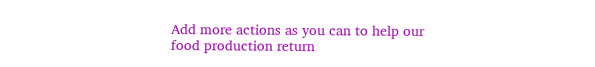Add more actions as you can to help our food production return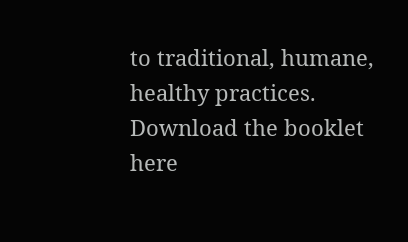to traditional, humane, healthy practices.
Download the booklet here